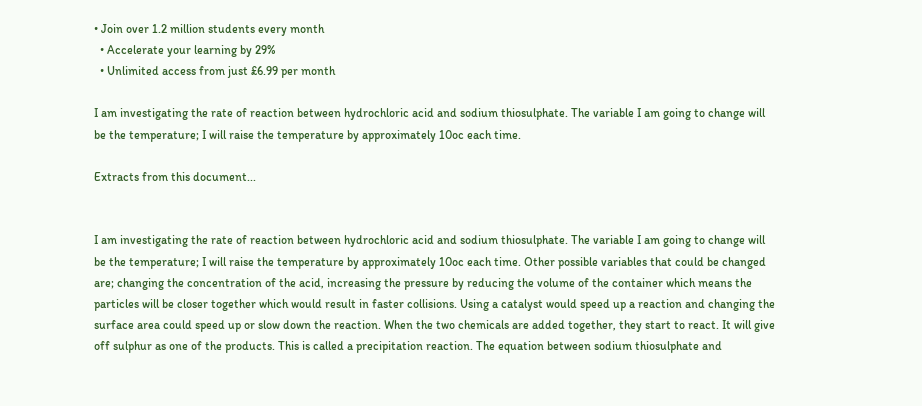• Join over 1.2 million students every month
  • Accelerate your learning by 29%
  • Unlimited access from just £6.99 per month

I am investigating the rate of reaction between hydrochloric acid and sodium thiosulphate. The variable I am going to change will be the temperature; I will raise the temperature by approximately 10oc each time.

Extracts from this document...


I am investigating the rate of reaction between hydrochloric acid and sodium thiosulphate. The variable I am going to change will be the temperature; I will raise the temperature by approximately 10oc each time. Other possible variables that could be changed are; changing the concentration of the acid, increasing the pressure by reducing the volume of the container which means the particles will be closer together which would result in faster collisions. Using a catalyst would speed up a reaction and changing the surface area could speed up or slow down the reaction. When the two chemicals are added together, they start to react. It will give off sulphur as one of the products. This is called a precipitation reaction. The equation between sodium thiosulphate and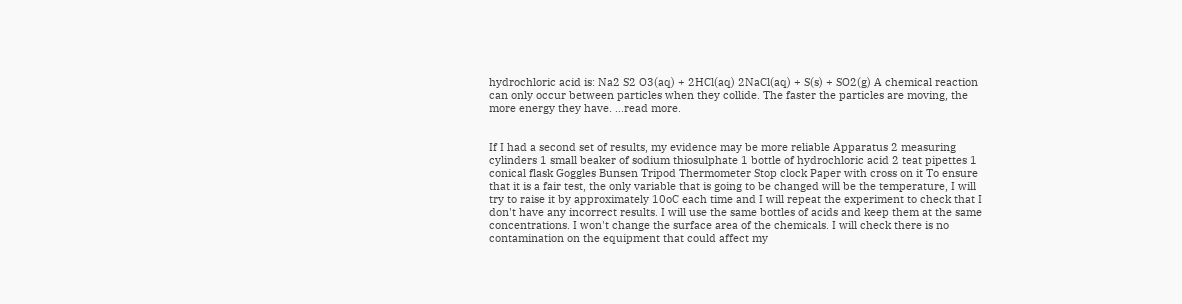hydrochloric acid is: Na2 S2 O3(aq) + 2HCl(aq) 2NaCl(aq) + S(s) + SO2(g) A chemical reaction can only occur between particles when they collide. The faster the particles are moving, the more energy they have. ...read more.


If I had a second set of results, my evidence may be more reliable Apparatus 2 measuring cylinders 1 small beaker of sodium thiosulphate 1 bottle of hydrochloric acid 2 teat pipettes 1 conical flask Goggles Bunsen Tripod Thermometer Stop clock Paper with cross on it To ensure that it is a fair test, the only variable that is going to be changed will be the temperature, I will try to raise it by approximately 10oC each time and I will repeat the experiment to check that I don't have any incorrect results. I will use the same bottles of acids and keep them at the same concentrations. I won't change the surface area of the chemicals. I will check there is no contamination on the equipment that could affect my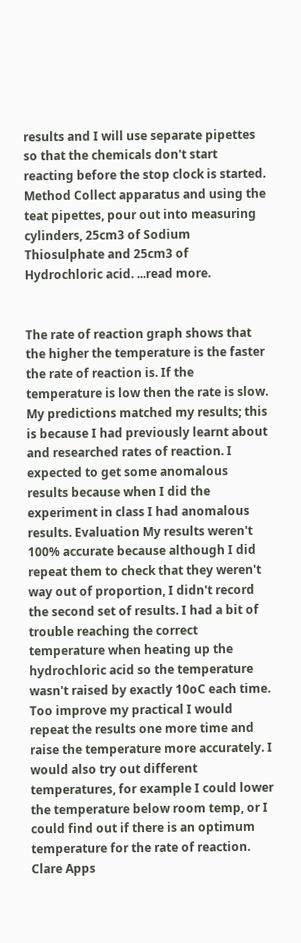results and I will use separate pipettes so that the chemicals don't start reacting before the stop clock is started. Method Collect apparatus and using the teat pipettes, pour out into measuring cylinders, 25cm3 of Sodium Thiosulphate and 25cm3 of Hydrochloric acid. ...read more.


The rate of reaction graph shows that the higher the temperature is the faster the rate of reaction is. If the temperature is low then the rate is slow. My predictions matched my results; this is because I had previously learnt about and researched rates of reaction. I expected to get some anomalous results because when I did the experiment in class I had anomalous results. Evaluation My results weren't 100% accurate because although I did repeat them to check that they weren't way out of proportion, I didn't record the second set of results. I had a bit of trouble reaching the correct temperature when heating up the hydrochloric acid so the temperature wasn't raised by exactly 10oC each time. Too improve my practical I would repeat the results one more time and raise the temperature more accurately. I would also try out different temperatures, for example I could lower the temperature below room temp, or I could find out if there is an optimum temperature for the rate of reaction. Clare Apps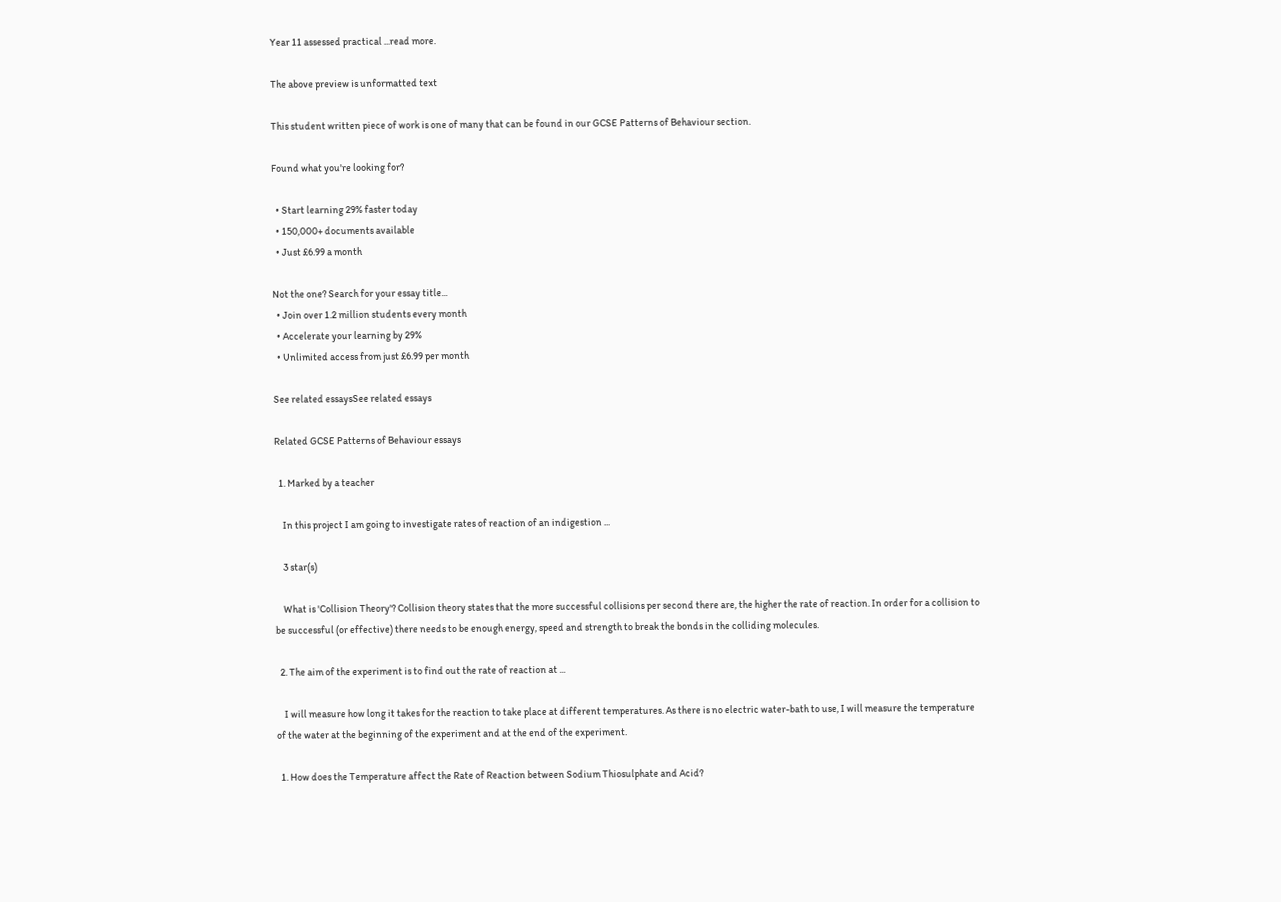Year 11 assessed practical ...read more.

The above preview is unformatted text

This student written piece of work is one of many that can be found in our GCSE Patterns of Behaviour section.

Found what you're looking for?

  • Start learning 29% faster today
  • 150,000+ documents available
  • Just £6.99 a month

Not the one? Search for your essay title...
  • Join over 1.2 million students every month
  • Accelerate your learning by 29%
  • Unlimited access from just £6.99 per month

See related essaysSee related essays

Related GCSE Patterns of Behaviour essays

  1. Marked by a teacher

    In this project I am going to investigate rates of reaction of an indigestion ...

    3 star(s)

    What is 'Collision Theory'? Collision theory states that the more successful collisions per second there are, the higher the rate of reaction. In order for a collision to be successful (or effective) there needs to be enough energy, speed and strength to break the bonds in the colliding molecules.

  2. The aim of the experiment is to find out the rate of reaction at ...

    I will measure how long it takes for the reaction to take place at different temperatures. As there is no electric water-bath to use, I will measure the temperature of the water at the beginning of the experiment and at the end of the experiment.

  1. How does the Temperature affect the Rate of Reaction between Sodium Thiosulphate and Acid?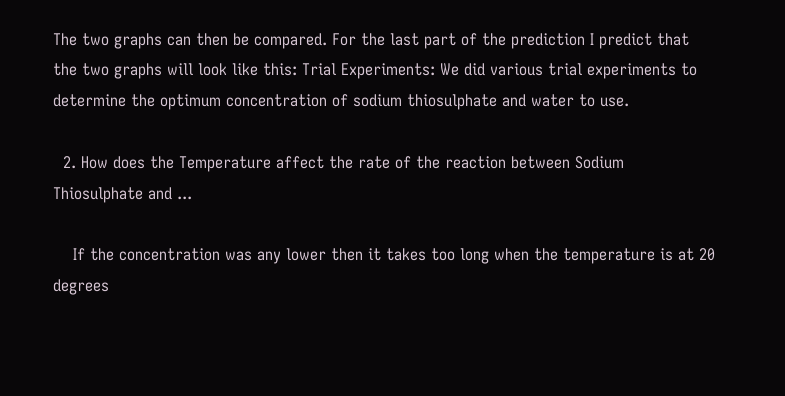The two graphs can then be compared. For the last part of the prediction I predict that the two graphs will look like this: Trial Experiments: We did various trial experiments to determine the optimum concentration of sodium thiosulphate and water to use.

  2. How does the Temperature affect the rate of the reaction between Sodium Thiosulphate and ...

    If the concentration was any lower then it takes too long when the temperature is at 20 degrees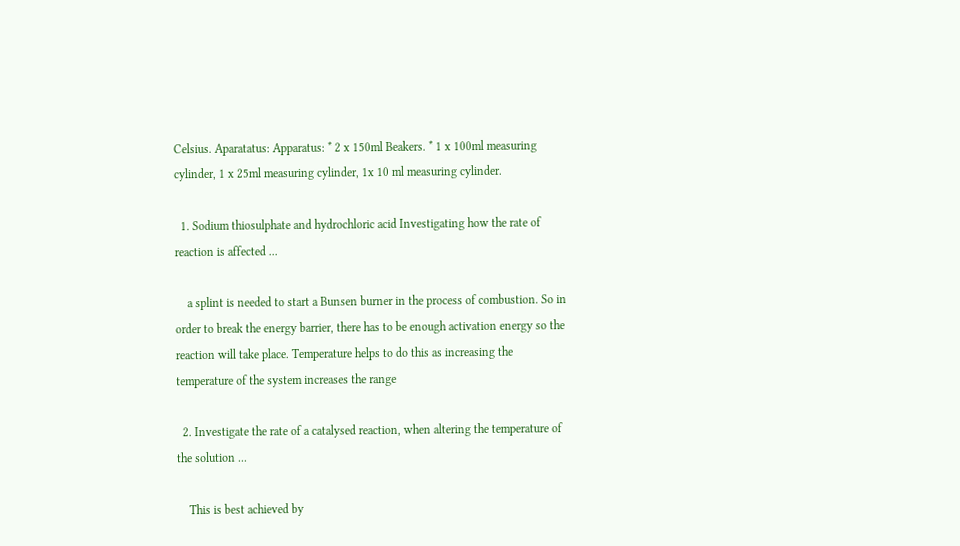Celsius. Aparatatus: Apparatus: * 2 x 150ml Beakers. * 1 x 100ml measuring cylinder, 1 x 25ml measuring cylinder, 1x 10 ml measuring cylinder.

  1. Sodium thiosulphate and hydrochloric acid Investigating how the rate of reaction is affected ...

    a splint is needed to start a Bunsen burner in the process of combustion. So in order to break the energy barrier, there has to be enough activation energy so the reaction will take place. Temperature helps to do this as increasing the temperature of the system increases the range

  2. Investigate the rate of a catalysed reaction, when altering the temperature of the solution ...

    This is best achieved by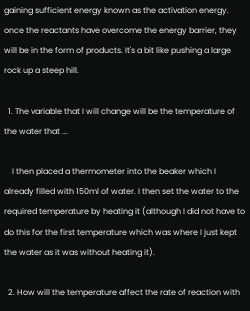gaining sufficient energy known as the activation energy. once the reactants have overcome the energy barrier, they will be in the form of products. It's a bit like pushing a large rock up a steep hill.

  1. The variable that I will change will be the temperature of the water that ...

    I then placed a thermometer into the beaker which I already filled with 150ml of water. I then set the water to the required temperature by heating it (although I did not have to do this for the first temperature which was where I just kept the water as it was without heating it).

  2. How will the temperature affect the rate of reaction with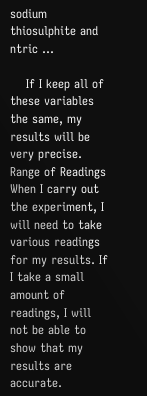sodium thiosulphite and ntric ...

    If I keep all of these variables the same, my results will be very precise. Range of Readings When I carry out the experiment, I will need to take various readings for my results. If I take a small amount of readings, I will not be able to show that my results are accurate.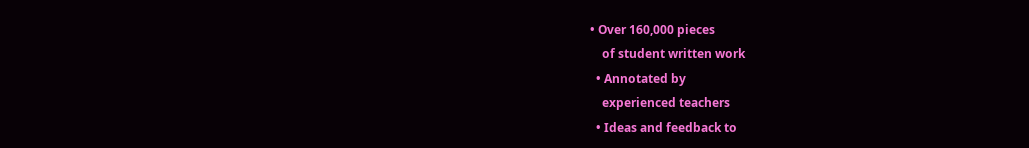• Over 160,000 pieces
    of student written work
  • Annotated by
    experienced teachers
  • Ideas and feedback to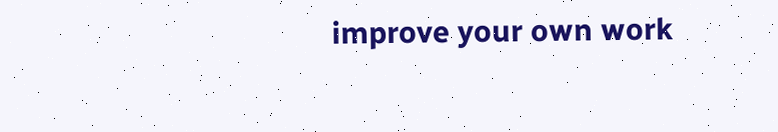improve your own work